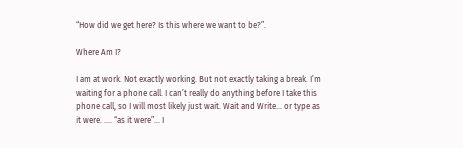“How did we get here? Is this where we want to be?”.

Where Am I?

I am at work. Not exactly working. But not exactly taking a break. I’m waiting for a phone call. I can’t really do anything before I take this phone call, so I will most likely just wait. Wait and Write… or type as it were. …. “as it were”… I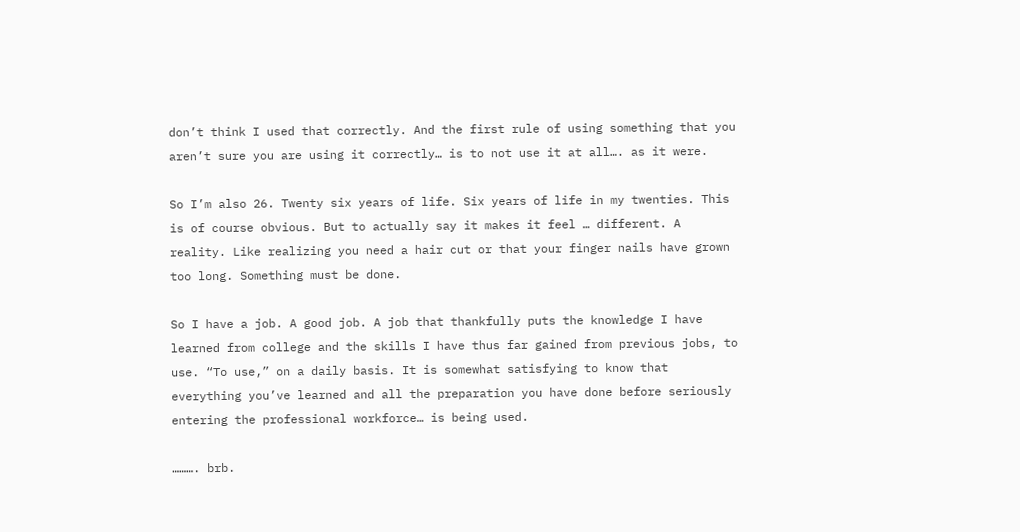don’t think I used that correctly. And the first rule of using something that you aren’t sure you are using it correctly… is to not use it at all…. as it were.

So I’m also 26. Twenty six years of life. Six years of life in my twenties. This is of course obvious. But to actually say it makes it feel … different. A reality. Like realizing you need a hair cut or that your finger nails have grown too long. Something must be done.

So I have a job. A good job. A job that thankfully puts the knowledge I have learned from college and the skills I have thus far gained from previous jobs, to use. “To use,” on a daily basis. It is somewhat satisfying to know that everything you’ve learned and all the preparation you have done before seriously entering the professional workforce… is being used.

………. brb.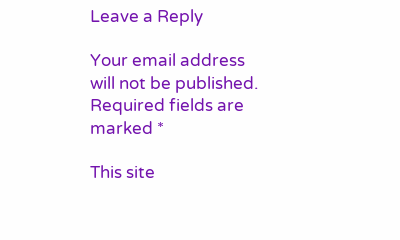Leave a Reply

Your email address will not be published. Required fields are marked *

This site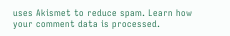uses Akismet to reduce spam. Learn how your comment data is processed.